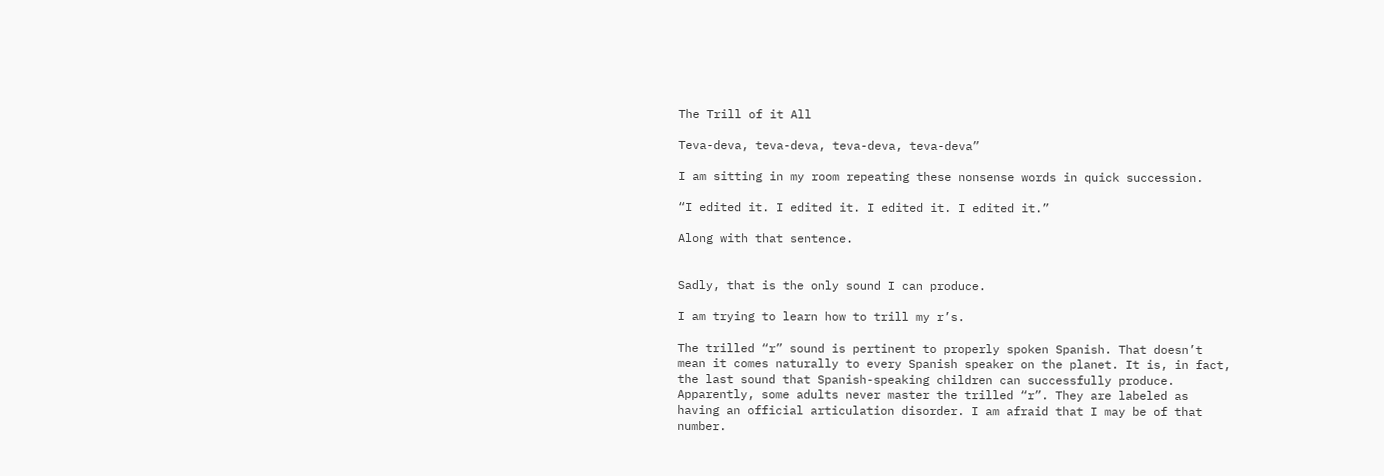The Trill of it All

Teva-deva, teva-deva, teva-deva, teva-deva”

I am sitting in my room repeating these nonsense words in quick succession.

“I edited it. I edited it. I edited it. I edited it.”

Along with that sentence.


Sadly, that is the only sound I can produce.

I am trying to learn how to trill my r’s.

The trilled “r” sound is pertinent to properly spoken Spanish. That doesn’t mean it comes naturally to every Spanish speaker on the planet. It is, in fact, the last sound that Spanish-speaking children can successfully produce. Apparently, some adults never master the trilled “r”. They are labeled as having an official articulation disorder. I am afraid that I may be of that number.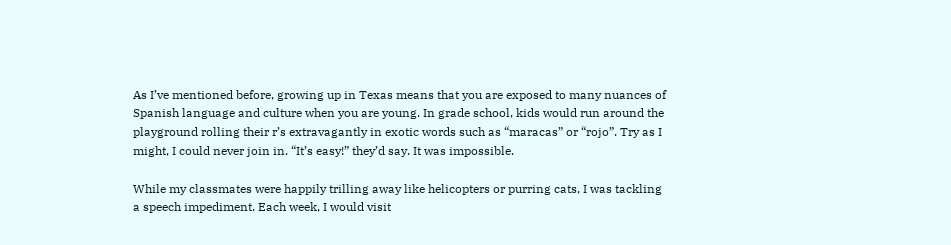As I’ve mentioned before, growing up in Texas means that you are exposed to many nuances of Spanish language and culture when you are young. In grade school, kids would run around the playground rolling their r’s extravagantly in exotic words such as “maracas” or “rojo”. Try as I might, I could never join in. “It’s easy!” they’d say. It was impossible.

While my classmates were happily trilling away like helicopters or purring cats, I was tackling a speech impediment. Each week, I would visit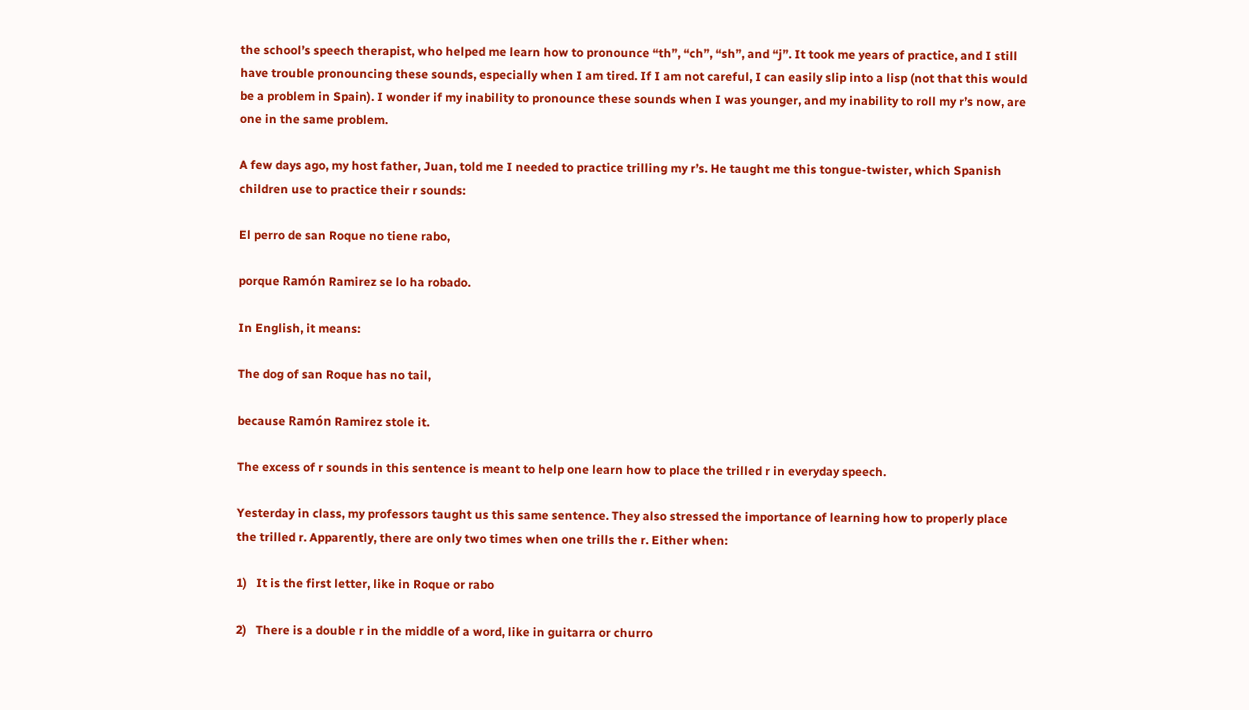the school’s speech therapist, who helped me learn how to pronounce “th”, “ch”, “sh”, and “j”. It took me years of practice, and I still have trouble pronouncing these sounds, especially when I am tired. If I am not careful, I can easily slip into a lisp (not that this would be a problem in Spain). I wonder if my inability to pronounce these sounds when I was younger, and my inability to roll my r’s now, are one in the same problem.

A few days ago, my host father, Juan, told me I needed to practice trilling my r’s. He taught me this tongue-twister, which Spanish children use to practice their r sounds:

El perro de san Roque no tiene rabo,

porque Ramón Ramirez se lo ha robado.

In English, it means:

The dog of san Roque has no tail,

because Ramón Ramirez stole it.

The excess of r sounds in this sentence is meant to help one learn how to place the trilled r in everyday speech.

Yesterday in class, my professors taught us this same sentence. They also stressed the importance of learning how to properly place the trilled r. Apparently, there are only two times when one trills the r. Either when:

1)   It is the first letter, like in Roque or rabo

2)   There is a double r in the middle of a word, like in guitarra or churro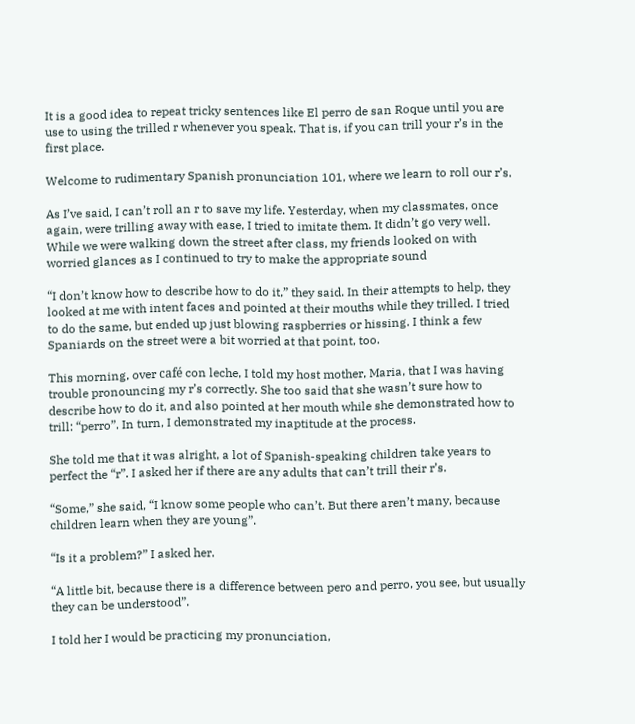It is a good idea to repeat tricky sentences like El perro de san Roque until you are use to using the trilled r whenever you speak. That is, if you can trill your r’s in the first place.

Welcome to rudimentary Spanish pronunciation 101, where we learn to roll our r’s.

As I’ve said, I can’t roll an r to save my life. Yesterday, when my classmates, once again, were trilling away with ease, I tried to imitate them. It didn’t go very well. While we were walking down the street after class, my friends looked on with worried glances as I continued to try to make the appropriate sound

“I don’t know how to describe how to do it,” they said. In their attempts to help, they looked at me with intent faces and pointed at their mouths while they trilled. I tried to do the same, but ended up just blowing raspberries or hissing. I think a few Spaniards on the street were a bit worried at that point, too.

This morning, over café con leche, I told my host mother, Maria, that I was having trouble pronouncing my r’s correctly. She too said that she wasn’t sure how to describe how to do it, and also pointed at her mouth while she demonstrated how to trill: “perro”. In turn, I demonstrated my inaptitude at the process.

She told me that it was alright, a lot of Spanish-speaking children take years to perfect the “r”. I asked her if there are any adults that can’t trill their r’s.

“Some,” she said, “I know some people who can’t. But there aren’t many, because children learn when they are young”.

“Is it a problem?” I asked her.

“A little bit, because there is a difference between pero and perro, you see, but usually they can be understood”.

I told her I would be practicing my pronunciation,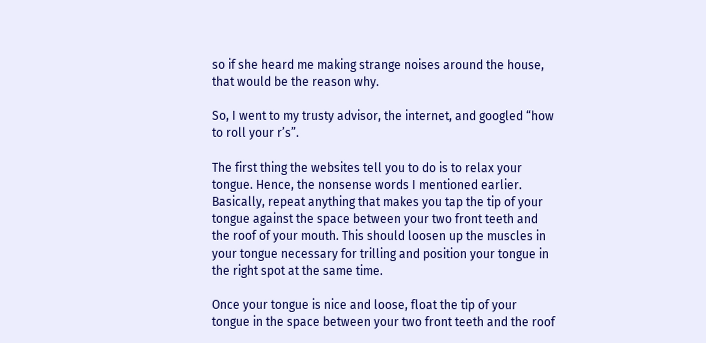so if she heard me making strange noises around the house, that would be the reason why.

So, I went to my trusty advisor, the internet, and googled “how to roll your r’s”.

The first thing the websites tell you to do is to relax your tongue. Hence, the nonsense words I mentioned earlier. Basically, repeat anything that makes you tap the tip of your tongue against the space between your two front teeth and the roof of your mouth. This should loosen up the muscles in your tongue necessary for trilling and position your tongue in the right spot at the same time.

Once your tongue is nice and loose, float the tip of your tongue in the space between your two front teeth and the roof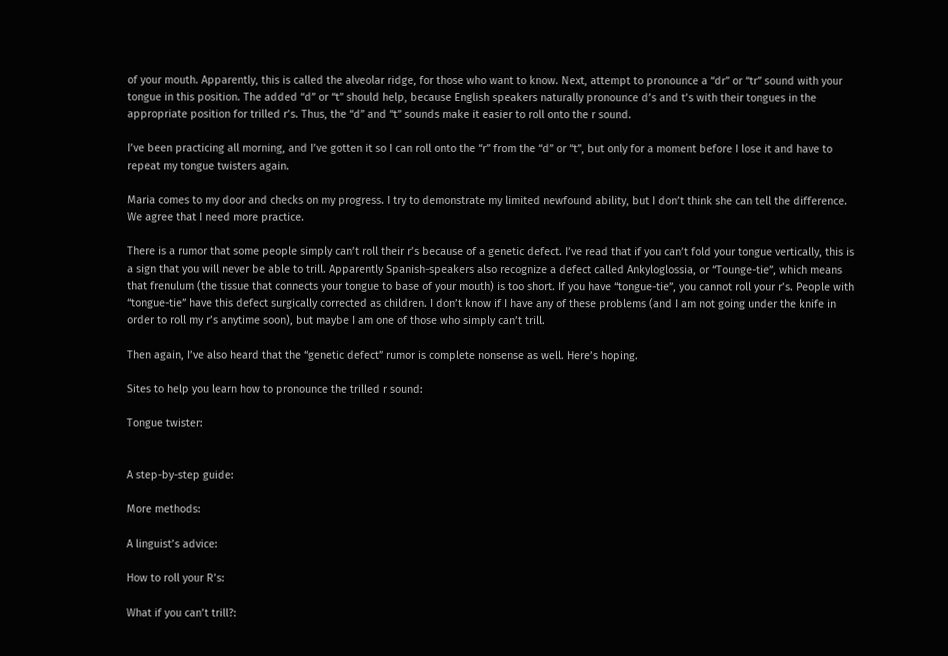of your mouth. Apparently, this is called the alveolar ridge, for those who want to know. Next, attempt to pronounce a “dr” or “tr” sound with your tongue in this position. The added “d” or “t” should help, because English speakers naturally pronounce d’s and t’s with their tongues in the appropriate position for trilled r’s. Thus, the “d” and “t” sounds make it easier to roll onto the r sound.

I’ve been practicing all morning, and I’ve gotten it so I can roll onto the “r” from the “d” or “t”, but only for a moment before I lose it and have to repeat my tongue twisters again.

Maria comes to my door and checks on my progress. I try to demonstrate my limited newfound ability, but I don’t think she can tell the difference. We agree that I need more practice.

There is a rumor that some people simply can’t roll their r’s because of a genetic defect. I’ve read that if you can’t fold your tongue vertically, this is a sign that you will never be able to trill. Apparently Spanish-speakers also recognize a defect called Ankyloglossia, or “Tounge-tie”, which means that frenulum (the tissue that connects your tongue to base of your mouth) is too short. If you have “tongue-tie”, you cannot roll your r’s. People with “tongue-tie” have this defect surgically corrected as children. I don’t know if I have any of these problems (and I am not going under the knife in order to roll my r’s anytime soon), but maybe I am one of those who simply can’t trill.

Then again, I’ve also heard that the “genetic defect” rumor is complete nonsense as well. Here’s hoping.

Sites to help you learn how to pronounce the trilled r sound:

Tongue twister:


A step-by-step guide:

More methods:

A linguist’s advice:

How to roll your R’s:

What if you can’t trill?: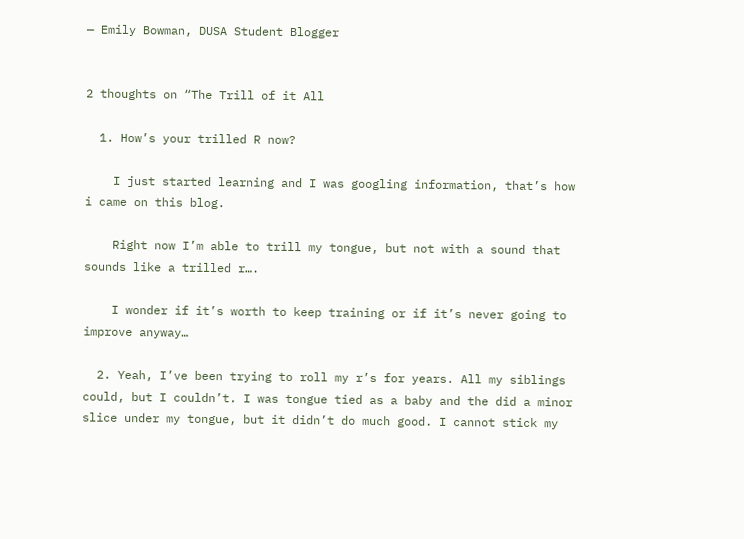— Emily Bowman, DUSA Student Blogger


2 thoughts on “The Trill of it All

  1. How’s your trilled R now?

    I just started learning and I was googling information, that’s how i came on this blog.

    Right now I’m able to trill my tongue, but not with a sound that sounds like a trilled r….

    I wonder if it’s worth to keep training or if it’s never going to improve anyway…

  2. Yeah, I’ve been trying to roll my r’s for years. All my siblings could, but I couldn’t. I was tongue tied as a baby and the did a minor slice under my tongue, but it didn’t do much good. I cannot stick my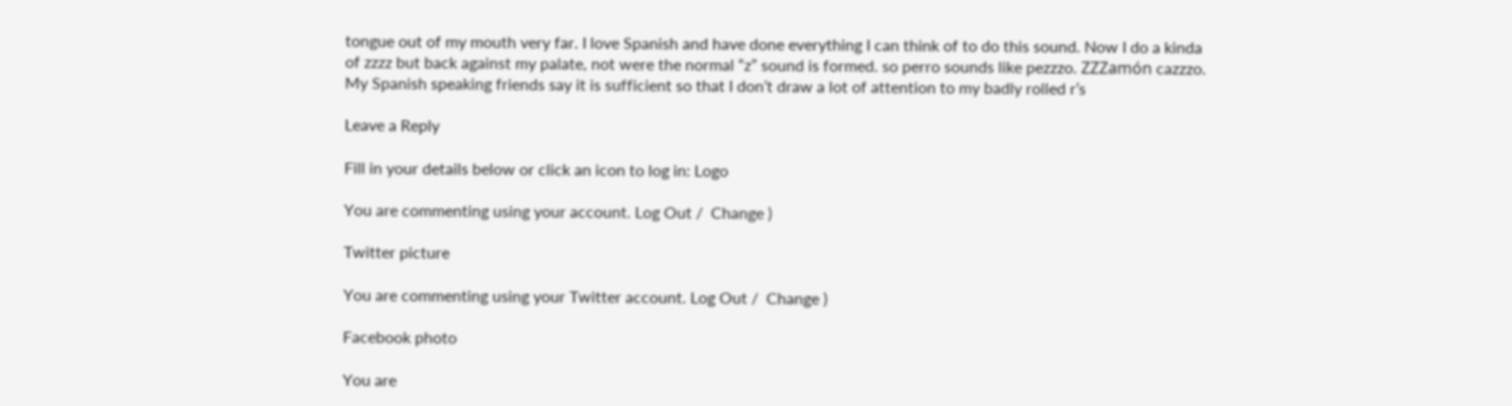tongue out of my mouth very far. I love Spanish and have done everything I can think of to do this sound. Now I do a kinda of zzzz but back against my palate, not were the normal “z” sound is formed. so perro sounds like pezzzo. ZZZamón cazzzo. My Spanish speaking friends say it is sufficient so that I don’t draw a lot of attention to my badly rolled r’s

Leave a Reply

Fill in your details below or click an icon to log in: Logo

You are commenting using your account. Log Out /  Change )

Twitter picture

You are commenting using your Twitter account. Log Out /  Change )

Facebook photo

You are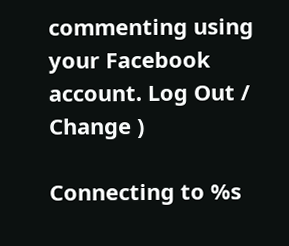commenting using your Facebook account. Log Out /  Change )

Connecting to %s